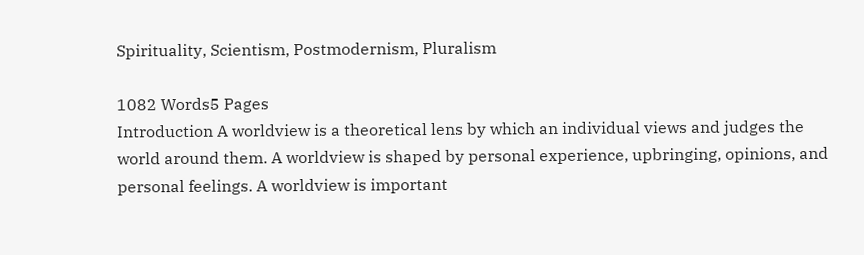Spirituality, Scientism, Postmodernism, Pluralism

1082 Words5 Pages
Introduction A worldview is a theoretical lens by which an individual views and judges the world around them. A worldview is shaped by personal experience, upbringing, opinions, and personal feelings. A worldview is important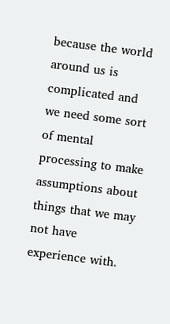because the world around us is complicated and we need some sort of mental processing to make assumptions about things that we may not have experience with.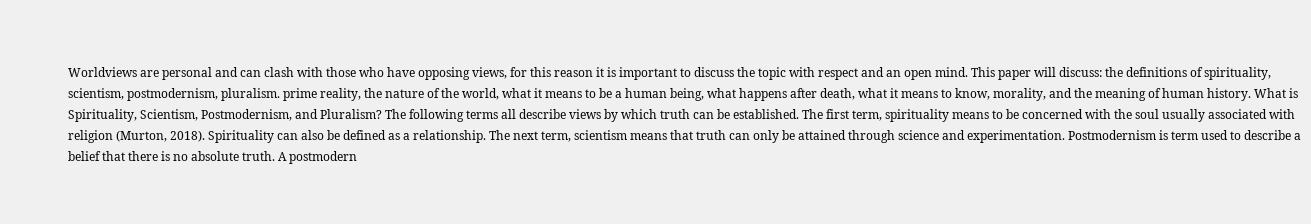Worldviews are personal and can clash with those who have opposing views, for this reason it is important to discuss the topic with respect and an open mind. This paper will discuss: the definitions of spirituality, scientism, postmodernism, pluralism. prime reality, the nature of the world, what it means to be a human being, what happens after death, what it means to know, morality, and the meaning of human history. What is Spirituality, Scientism, Postmodernism, and Pluralism? The following terms all describe views by which truth can be established. The first term, spirituality means to be concerned with the soul usually associated with religion (Murton, 2018). Spirituality can also be defined as a relationship. The next term, scientism means that truth can only be attained through science and experimentation. Postmodernism is term used to describe a belief that there is no absolute truth. A postmodern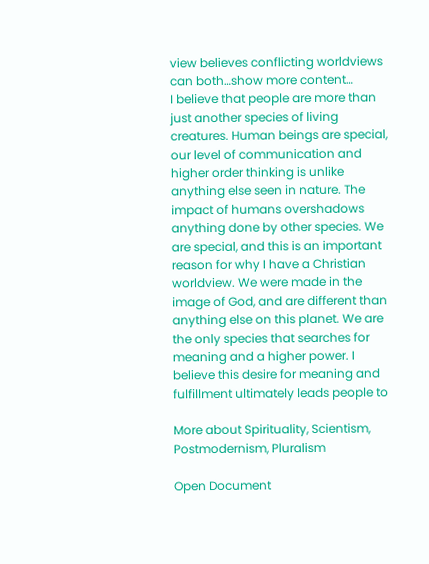view believes conflicting worldviews can both…show more content…
I believe that people are more than just another species of living creatures. Human beings are special, our level of communication and higher order thinking is unlike anything else seen in nature. The impact of humans overshadows anything done by other species. We are special, and this is an important reason for why I have a Christian worldview. We were made in the image of God, and are different than anything else on this planet. We are the only species that searches for meaning and a higher power. I believe this desire for meaning and fulfillment ultimately leads people to

More about Spirituality, Scientism, Postmodernism, Pluralism

Open Document